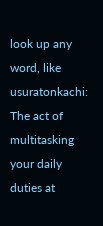look up any word, like usuratonkachi:
The act of multitasking your daily duties at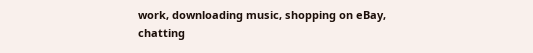work, downloading music, shopping on eBay, chatting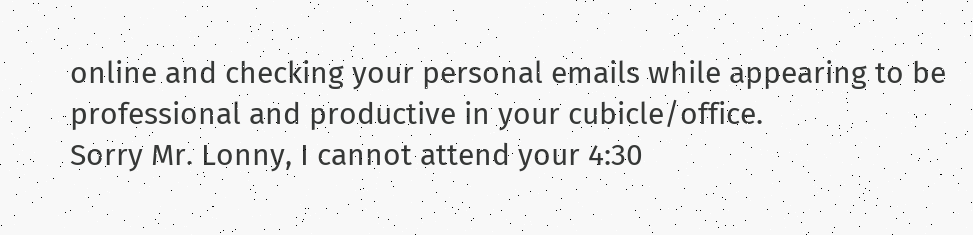online and checking your personal emails while appearing to be professional and productive in your cubicle/office.
Sorry Mr. Lonny, I cannot attend your 4:30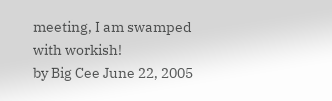meeting, I am swamped with workish!
by Big Cee June 22, 2005